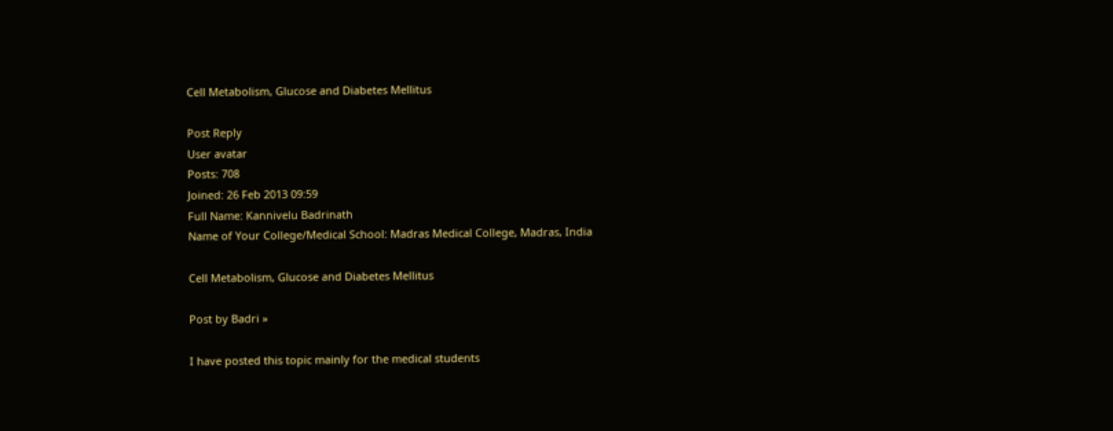Cell Metabolism, Glucose and Diabetes Mellitus

Post Reply
User avatar
Posts: 708
Joined: 26 Feb 2013 09:59
Full Name: Kannivelu Badrinath
Name of Your College/Medical School: Madras Medical College, Madras, India

Cell Metabolism, Glucose and Diabetes Mellitus

Post by Badri »

I have posted this topic mainly for the medical students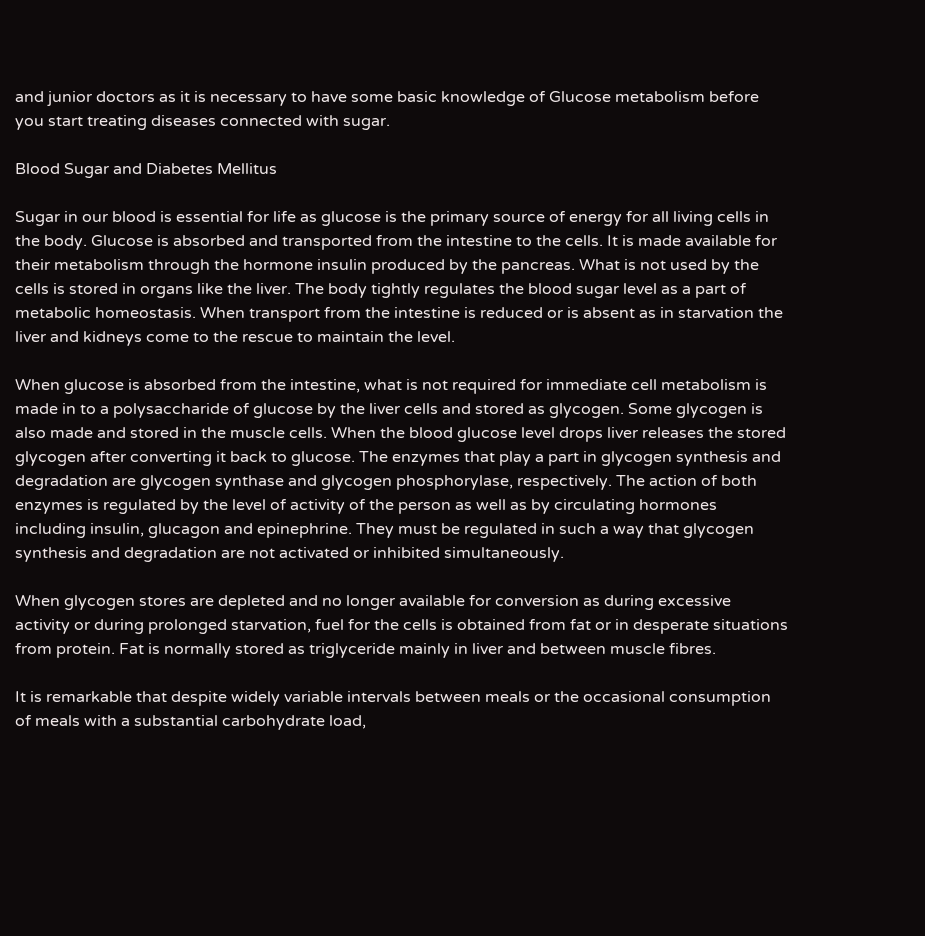and junior doctors as it is necessary to have some basic knowledge of Glucose metabolism before you start treating diseases connected with sugar.

Blood Sugar and Diabetes Mellitus

Sugar in our blood is essential for life as glucose is the primary source of energy for all living cells in the body. Glucose is absorbed and transported from the intestine to the cells. It is made available for their metabolism through the hormone insulin produced by the pancreas. What is not used by the cells is stored in organs like the liver. The body tightly regulates the blood sugar level as a part of metabolic homeostasis. When transport from the intestine is reduced or is absent as in starvation the liver and kidneys come to the rescue to maintain the level.

When glucose is absorbed from the intestine, what is not required for immediate cell metabolism is made in to a polysaccharide of glucose by the liver cells and stored as glycogen. Some glycogen is also made and stored in the muscle cells. When the blood glucose level drops liver releases the stored glycogen after converting it back to glucose. The enzymes that play a part in glycogen synthesis and degradation are glycogen synthase and glycogen phosphorylase, respectively. The action of both enzymes is regulated by the level of activity of the person as well as by circulating hormones including insulin, glucagon and epinephrine. They must be regulated in such a way that glycogen synthesis and degradation are not activated or inhibited simultaneously.

When glycogen stores are depleted and no longer available for conversion as during excessive activity or during prolonged starvation, fuel for the cells is obtained from fat or in desperate situations from protein. Fat is normally stored as triglyceride mainly in liver and between muscle fibres.

It is remarkable that despite widely variable intervals between meals or the occasional consumption of meals with a substantial carbohydrate load,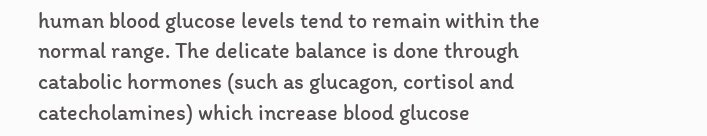human blood glucose levels tend to remain within the normal range. The delicate balance is done through catabolic hormones (such as glucagon, cortisol and catecholamines) which increase blood glucose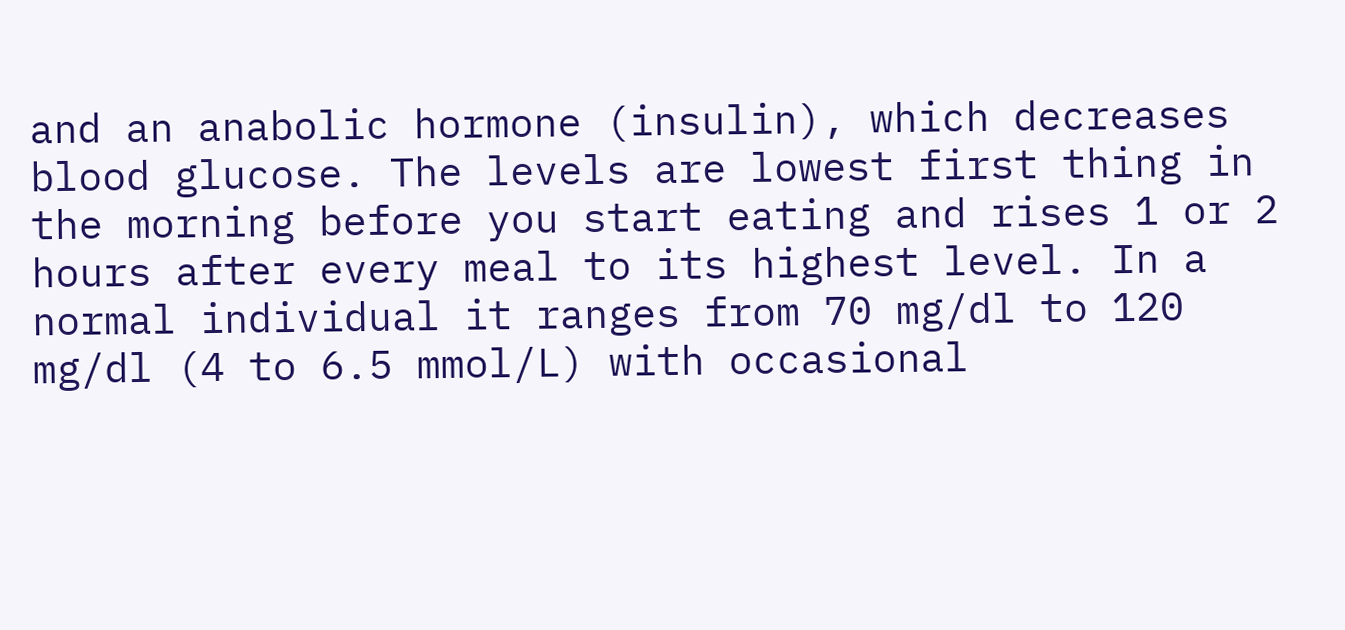and an anabolic hormone (insulin), which decreases blood glucose. The levels are lowest first thing in the morning before you start eating and rises 1 or 2 hours after every meal to its highest level. In a normal individual it ranges from 70 mg/dl to 120 mg/dl (4 to 6.5 mmol/L) with occasional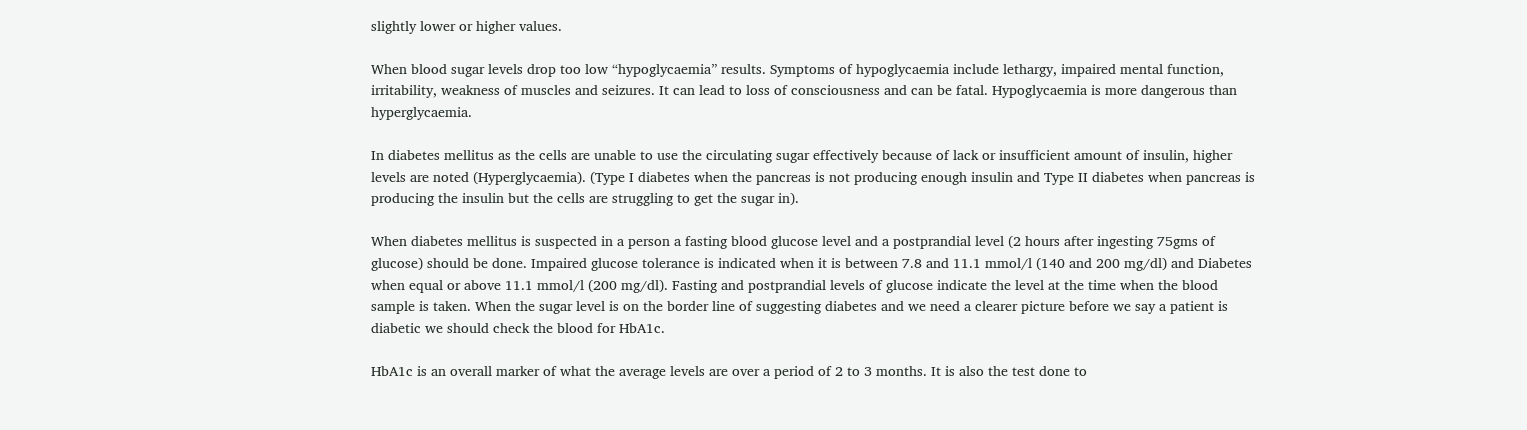slightly lower or higher values.

When blood sugar levels drop too low “hypoglycaemia” results. Symptoms of hypoglycaemia include lethargy, impaired mental function, irritability, weakness of muscles and seizures. It can lead to loss of consciousness and can be fatal. Hypoglycaemia is more dangerous than hyperglycaemia.

In diabetes mellitus as the cells are unable to use the circulating sugar effectively because of lack or insufficient amount of insulin, higher levels are noted (Hyperglycaemia). (Type I diabetes when the pancreas is not producing enough insulin and Type II diabetes when pancreas is producing the insulin but the cells are struggling to get the sugar in).

When diabetes mellitus is suspected in a person a fasting blood glucose level and a postprandial level (2 hours after ingesting 75gms of glucose) should be done. Impaired glucose tolerance is indicated when it is between 7.8 and 11.1 mmol/l (140 and 200 mg/dl) and Diabetes when equal or above 11.1 mmol/l (200 mg/dl). Fasting and postprandial levels of glucose indicate the level at the time when the blood sample is taken. When the sugar level is on the border line of suggesting diabetes and we need a clearer picture before we say a patient is diabetic we should check the blood for HbA1c.

HbA1c is an overall marker of what the average levels are over a period of 2 to 3 months. It is also the test done to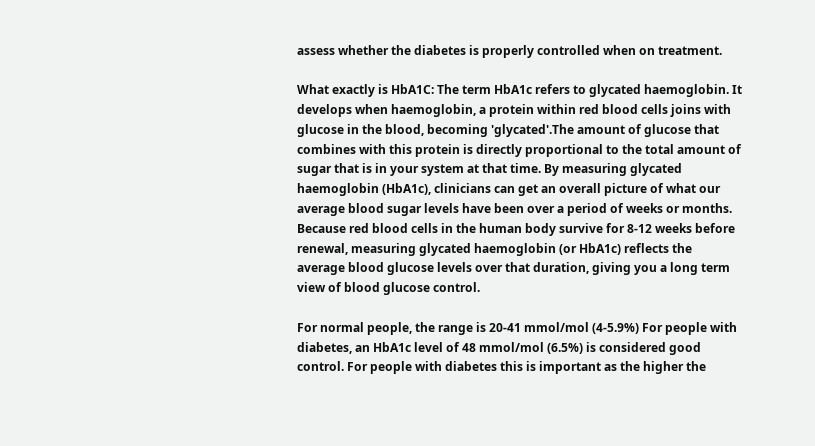assess whether the diabetes is properly controlled when on treatment.

What exactly is HbA1C: The term HbA1c refers to glycated haemoglobin. It develops when haemoglobin, a protein within red blood cells joins with glucose in the blood, becoming 'glycated'.The amount of glucose that combines with this protein is directly proportional to the total amount of sugar that is in your system at that time. By measuring glycated haemoglobin (HbA1c), clinicians can get an overall picture of what our average blood sugar levels have been over a period of weeks or months.
Because red blood cells in the human body survive for 8-12 weeks before renewal, measuring glycated haemoglobin (or HbA1c) reflects the average blood glucose levels over that duration, giving you a long term view of blood glucose control.

For normal people, the range is 20-41 mmol/mol (4-5.9%) For people with diabetes, an HbA1c level of 48 mmol/mol (6.5%) is considered good control. For people with diabetes this is important as the higher the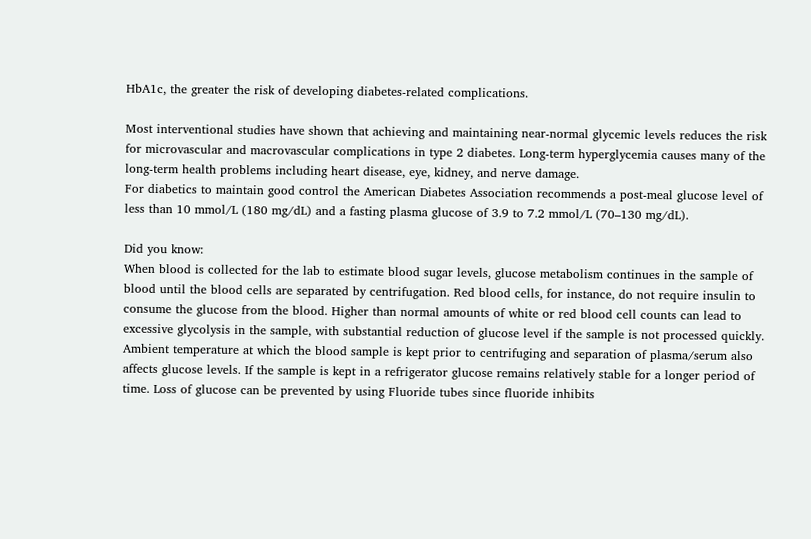HbA1c, the greater the risk of developing diabetes-related complications.

Most interventional studies have shown that achieving and maintaining near-normal glycemic levels reduces the risk for microvascular and macrovascular complications in type 2 diabetes. Long-term hyperglycemia causes many of the long-term health problems including heart disease, eye, kidney, and nerve damage.
For diabetics to maintain good control the American Diabetes Association recommends a post-meal glucose level of less than 10 mmol/L (180 mg/dL) and a fasting plasma glucose of 3.9 to 7.2 mmol/L (70–130 mg/dL).

Did you know:
When blood is collected for the lab to estimate blood sugar levels, glucose metabolism continues in the sample of blood until the blood cells are separated by centrifugation. Red blood cells, for instance, do not require insulin to consume the glucose from the blood. Higher than normal amounts of white or red blood cell counts can lead to excessive glycolysis in the sample, with substantial reduction of glucose level if the sample is not processed quickly. Ambient temperature at which the blood sample is kept prior to centrifuging and separation of plasma/serum also affects glucose levels. If the sample is kept in a refrigerator glucose remains relatively stable for a longer period of time. Loss of glucose can be prevented by using Fluoride tubes since fluoride inhibits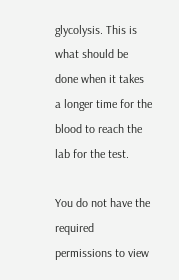glycolysis. This is what should be done when it takes a longer time for the blood to reach the lab for the test.

You do not have the required permissions to view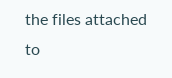the files attached to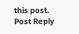this post.
Post Reply